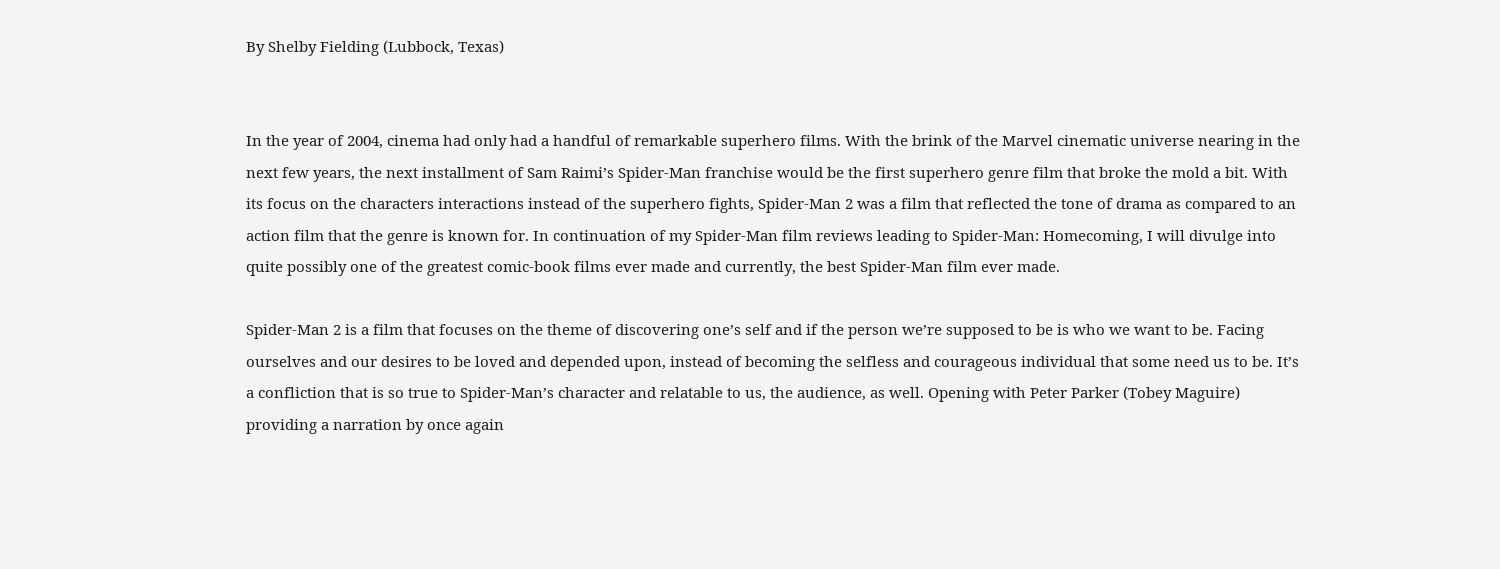By Shelby Fielding (Lubbock, Texas)


In the year of 2004, cinema had only had a handful of remarkable superhero films. With the brink of the Marvel cinematic universe nearing in the next few years, the next installment of Sam Raimi’s Spider-Man franchise would be the first superhero genre film that broke the mold a bit. With its focus on the characters interactions instead of the superhero fights, Spider-Man 2 was a film that reflected the tone of drama as compared to an action film that the genre is known for. In continuation of my Spider-Man film reviews leading to Spider-Man: Homecoming, I will divulge into quite possibly one of the greatest comic-book films ever made and currently, the best Spider-Man film ever made.

Spider-Man 2 is a film that focuses on the theme of discovering one’s self and if the person we’re supposed to be is who we want to be. Facing ourselves and our desires to be loved and depended upon, instead of becoming the selfless and courageous individual that some need us to be. It’s a confliction that is so true to Spider-Man’s character and relatable to us, the audience, as well. Opening with Peter Parker (Tobey Maguire) providing a narration by once again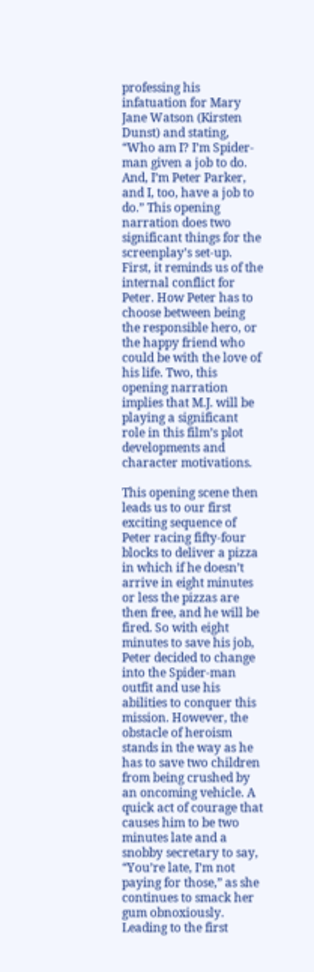professing his infatuation for Mary Jane Watson (Kirsten Dunst) and stating, “Who am I? I’m Spider-man given a job to do. And, I’m Peter Parker, and I, too, have a job to do.” This opening narration does two significant things for the screenplay’s set-up. First, it reminds us of the internal conflict for Peter. How Peter has to choose between being the responsible hero, or the happy friend who could be with the love of his life. Two, this opening narration implies that M.J. will be playing a significant role in this film’s plot developments and character motivations.

This opening scene then leads us to our first exciting sequence of Peter racing fifty-four blocks to deliver a pizza in which if he doesn’t arrive in eight minutes or less the pizzas are then free, and he will be fired. So with eight minutes to save his job, Peter decided to change into the Spider-man outfit and use his abilities to conquer this mission. However, the obstacle of heroism stands in the way as he has to save two children from being crushed by an oncoming vehicle. A quick act of courage that causes him to be two minutes late and a snobby secretary to say, “You’re late, I’m not paying for those,” as she continues to smack her gum obnoxiously. Leading to the first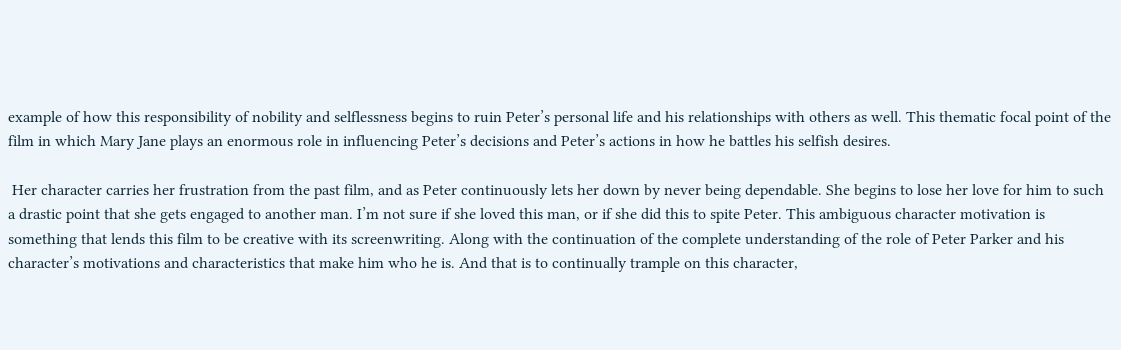example of how this responsibility of nobility and selflessness begins to ruin Peter’s personal life and his relationships with others as well. This thematic focal point of the film in which Mary Jane plays an enormous role in influencing Peter’s decisions and Peter’s actions in how he battles his selfish desires.

 Her character carries her frustration from the past film, and as Peter continuously lets her down by never being dependable. She begins to lose her love for him to such a drastic point that she gets engaged to another man. I’m not sure if she loved this man, or if she did this to spite Peter. This ambiguous character motivation is something that lends this film to be creative with its screenwriting. Along with the continuation of the complete understanding of the role of Peter Parker and his character’s motivations and characteristics that make him who he is. And that is to continually trample on this character,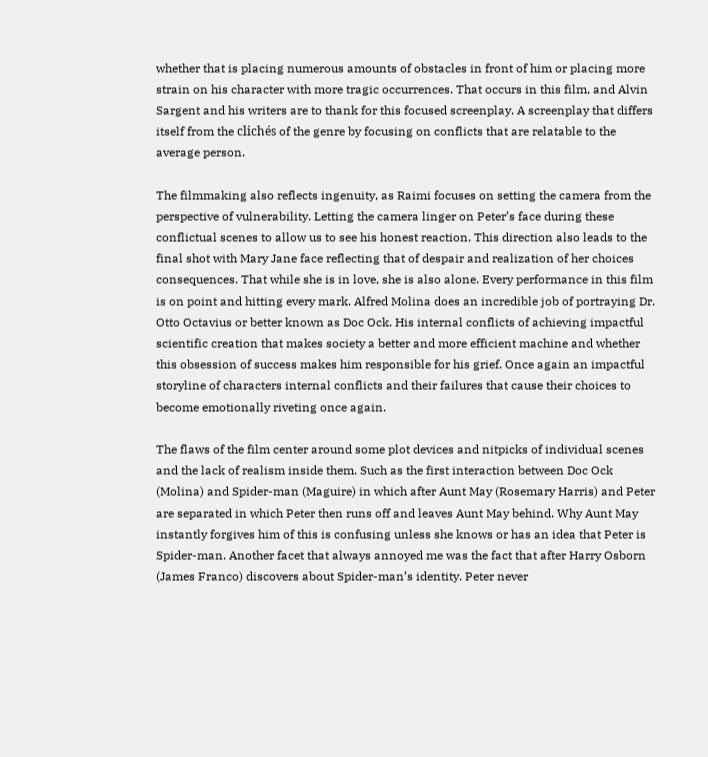whether that is placing numerous amounts of obstacles in front of him or placing more strain on his character with more tragic occurrences. That occurs in this film, and Alvin Sargent and his writers are to thank for this focused screenplay. A screenplay that differs itself from the clichés of the genre by focusing on conflicts that are relatable to the average person.

The filmmaking also reflects ingenuity, as Raimi focuses on setting the camera from the perspective of vulnerability. Letting the camera linger on Peter’s face during these conflictual scenes to allow us to see his honest reaction. This direction also leads to the final shot with Mary Jane face reflecting that of despair and realization of her choices consequences. That while she is in love, she is also alone. Every performance in this film is on point and hitting every mark. Alfred Molina does an incredible job of portraying Dr. Otto Octavius or better known as Doc Ock. His internal conflicts of achieving impactful scientific creation that makes society a better and more efficient machine and whether this obsession of success makes him responsible for his grief. Once again an impactful storyline of characters internal conflicts and their failures that cause their choices to become emotionally riveting once again.

The flaws of the film center around some plot devices and nitpicks of individual scenes and the lack of realism inside them. Such as the first interaction between Doc Ock (Molina) and Spider-man (Maguire) in which after Aunt May (Rosemary Harris) and Peter are separated in which Peter then runs off and leaves Aunt May behind. Why Aunt May instantly forgives him of this is confusing unless she knows or has an idea that Peter is Spider-man. Another facet that always annoyed me was the fact that after Harry Osborn (James Franco) discovers about Spider-man’s identity. Peter never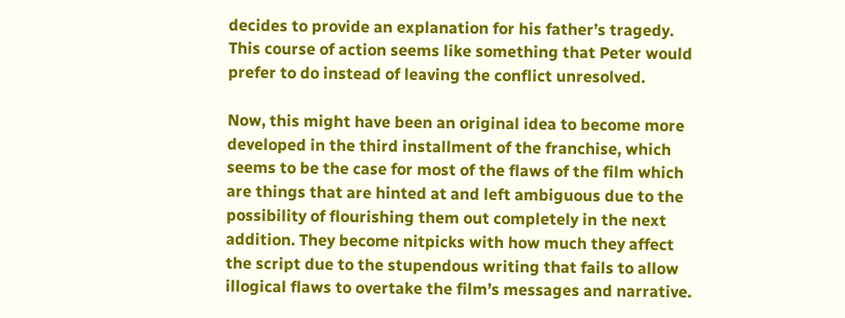decides to provide an explanation for his father’s tragedy. This course of action seems like something that Peter would prefer to do instead of leaving the conflict unresolved.

Now, this might have been an original idea to become more developed in the third installment of the franchise, which seems to be the case for most of the flaws of the film which are things that are hinted at and left ambiguous due to the possibility of flourishing them out completely in the next addition. They become nitpicks with how much they affect the script due to the stupendous writing that fails to allow illogical flaws to overtake the film’s messages and narrative.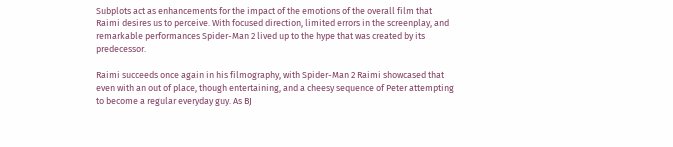Subplots act as enhancements for the impact of the emotions of the overall film that Raimi desires us to perceive. With focused direction, limited errors in the screenplay, and remarkable performances Spider-Man 2 lived up to the hype that was created by its predecessor.

Raimi succeeds once again in his filmography, with Spider-Man 2 Raimi showcased that even with an out of place, though entertaining, and a cheesy sequence of Peter attempting to become a regular everyday guy. As BJ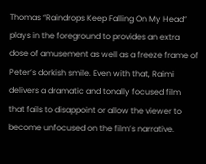Thomas “Raindrops Keep Falling On My Head” plays in the foreground to provides an extra dose of amusement as well as a freeze frame of Peter’s dorkish smile. Even with that, Raimi delivers a dramatic and tonally focused film that fails to disappoint or allow the viewer to become unfocused on the film’s narrative.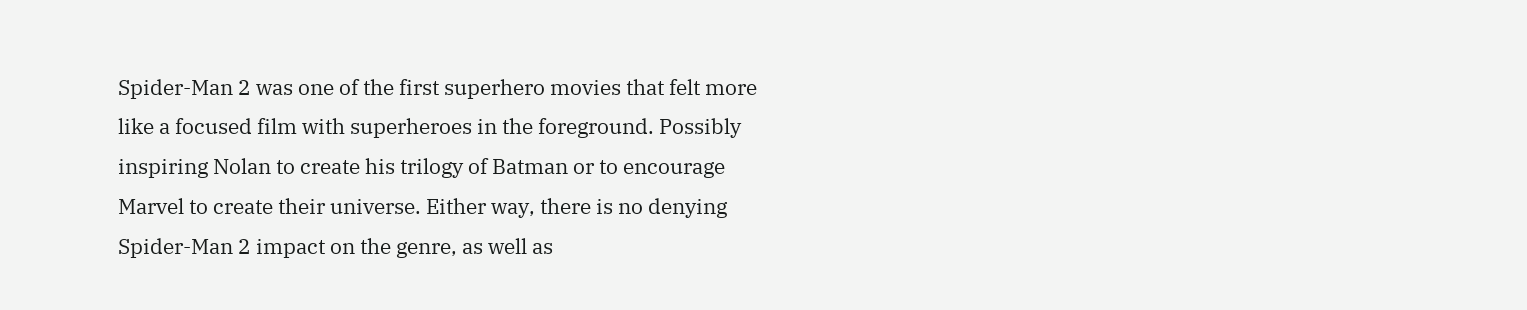Spider-Man 2 was one of the first superhero movies that felt more like a focused film with superheroes in the foreground. Possibly inspiring Nolan to create his trilogy of Batman or to encourage Marvel to create their universe. Either way, there is no denying Spider-Man 2 impact on the genre, as well as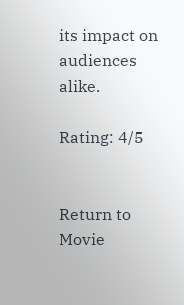its impact on audiences alike.

Rating: 4/5


Return to Movie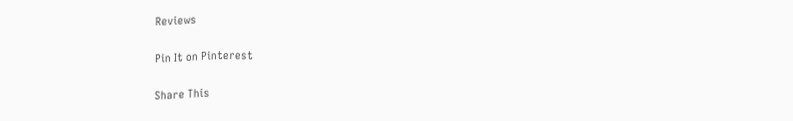Reviews

Pin It on Pinterest

Share This